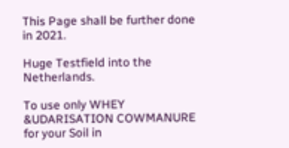This Page shall be further done in 2021.

Huge Testfield into the Netherlands.

To use only WHEY &UDARISATION COWMANURE for your Soil in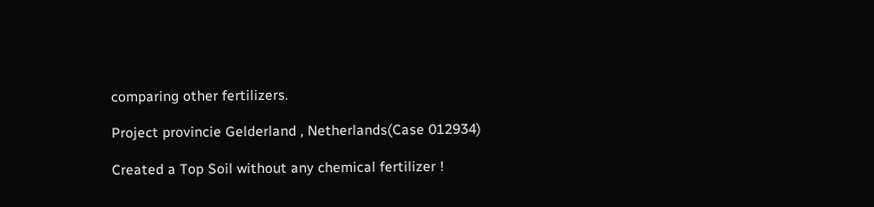comparing other fertilizers.

Project provincie Gelderland , Netherlands(Case 012934)

Created a Top Soil without any chemical fertilizer !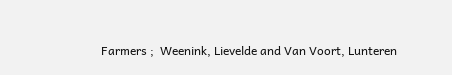Farmers ;  Weenink, Lievelde and Van Voort, Lunteren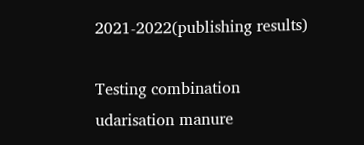2021-2022(publishing results)

Testing combination udarisation manure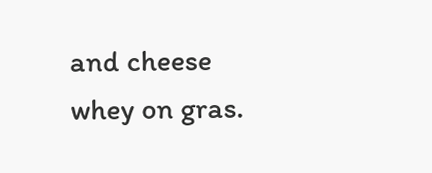and cheese whey on gras.